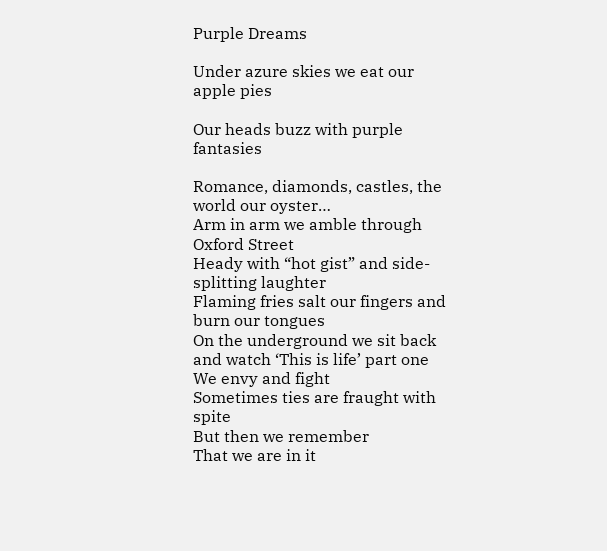Purple Dreams

Under azure skies we eat our apple pies

Our heads buzz with purple fantasies

Romance, diamonds, castles, the world our oyster…
Arm in arm we amble through Oxford Street
Heady with “hot gist” and side-splitting laughter
Flaming fries salt our fingers and burn our tongues
On the underground we sit back and watch ‘This is life’ part one
We envy and fight
Sometimes ties are fraught with spite
But then we remember
That we are in it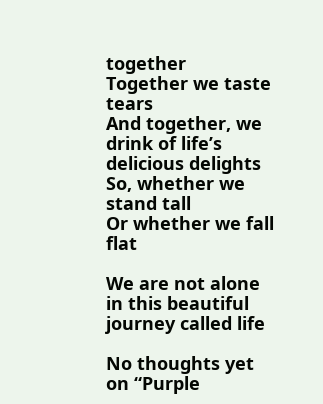together
Together we taste tears
And together, we drink of life’s delicious delights
So, whether we stand tall
Or whether we fall flat

We are not alone in this beautiful journey called life

No thoughts yet on “Purple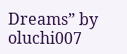Dreams” by oluchi007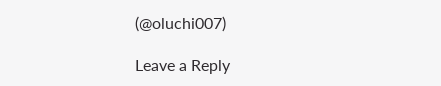(@oluchi007)

Leave a Reply